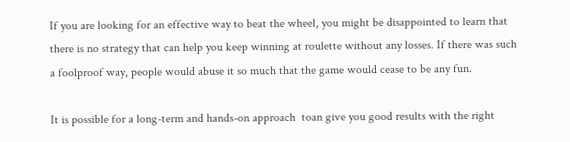If you are looking for an effective way to beat the wheel, you might be disappointed to learn that there is no strategy that can help you keep winning at roulette without any losses. If there was such a foolproof way, people would abuse it so much that the game would cease to be any fun.

It is possible for a long-term and hands-on approach  toan give you good results with the right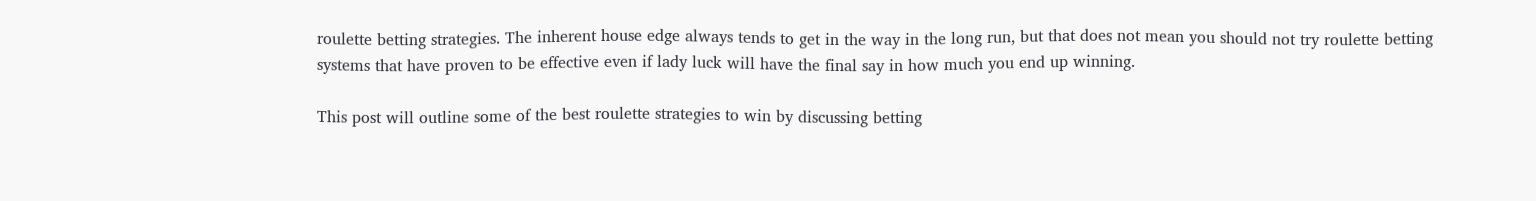roulette betting strategies. The inherent house edge always tends to get in the way in the long run, but that does not mean you should not try roulette betting systems that have proven to be effective even if lady luck will have the final say in how much you end up winning.

This post will outline some of the best roulette strategies to win by discussing betting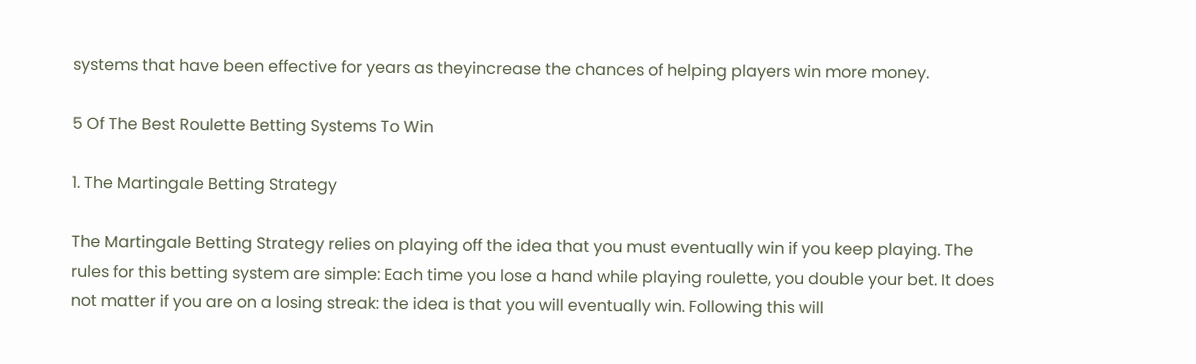systems that have been effective for years as theyincrease the chances of helping players win more money.

5 Of The Best Roulette Betting Systems To Win

1. The Martingale Betting Strategy

The Martingale Betting Strategy relies on playing off the idea that you must eventually win if you keep playing. The rules for this betting system are simple: Each time you lose a hand while playing roulette, you double your bet. It does not matter if you are on a losing streak: the idea is that you will eventually win. Following this will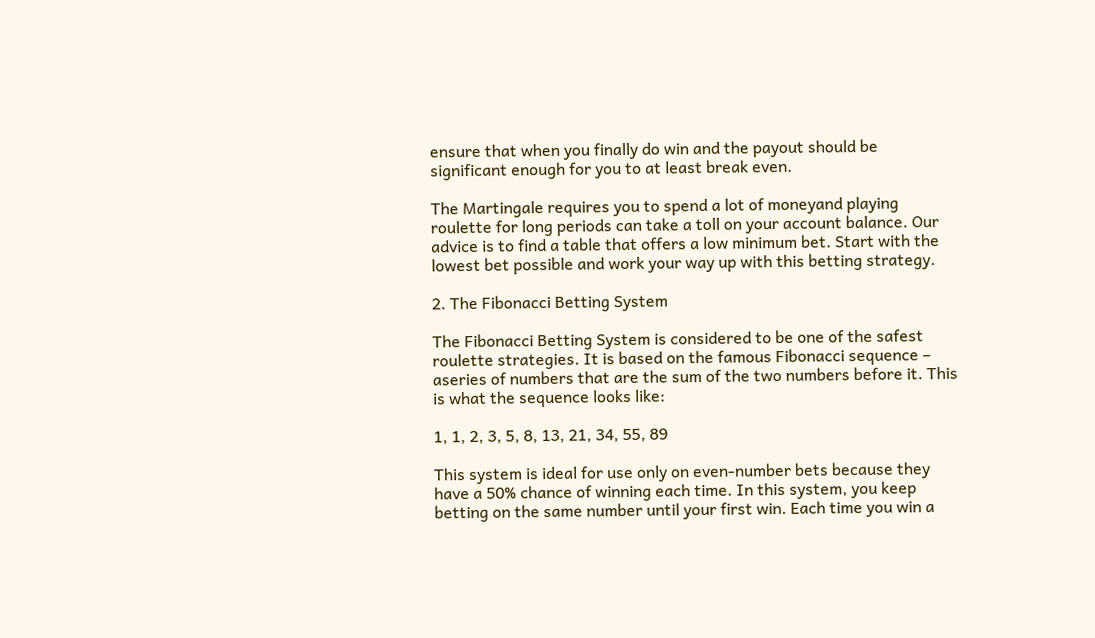ensure that when you finally do win and the payout should be significant enough for you to at least break even.

The Martingale requires you to spend a lot of moneyand playing roulette for long periods can take a toll on your account balance. Our advice is to find a table that offers a low minimum bet. Start with the lowest bet possible and work your way up with this betting strategy.

2. The Fibonacci Betting System

The Fibonacci Betting System is considered to be one of the safest roulette strategies. It is based on the famous Fibonacci sequence – aseries of numbers that are the sum of the two numbers before it. This is what the sequence looks like:

1, 1, 2, 3, 5, 8, 13, 21, 34, 55, 89

This system is ideal for use only on even-number bets because they have a 50% chance of winning each time. In this system, you keep betting on the same number until your first win. Each time you win a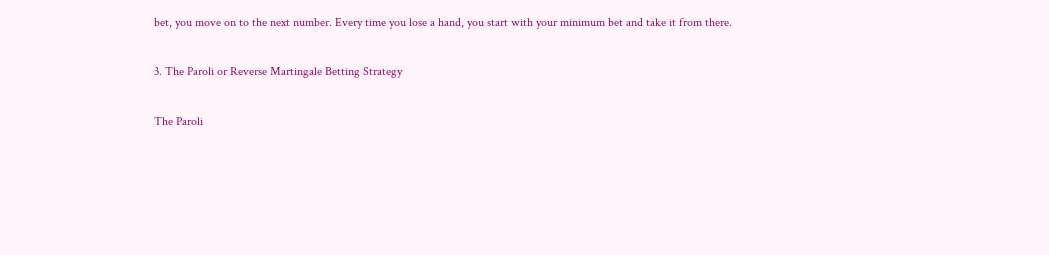bet, you move on to the next number. Every time you lose a hand, you start with your minimum bet and take it from there.

3. The Paroli or Reverse Martingale Betting Strategy

The Paroli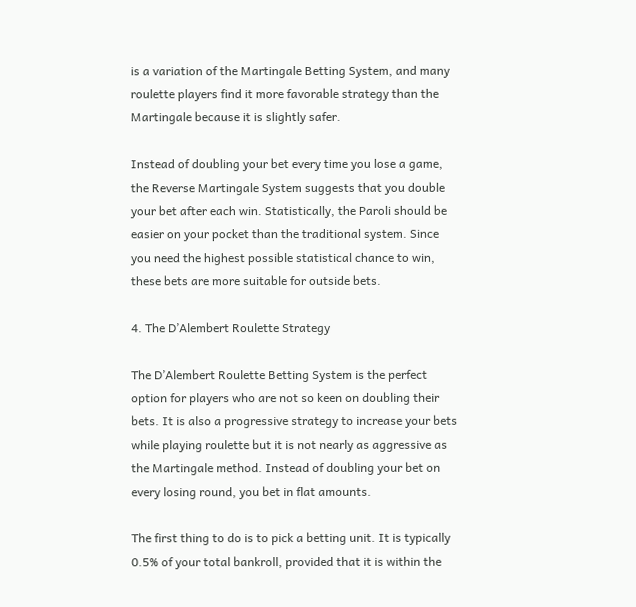is a variation of the Martingale Betting System, and many roulette players find it more favorable strategy than the Martingale because it is slightly safer.

Instead of doubling your bet every time you lose a game, the Reverse Martingale System suggests that you double your bet after each win. Statistically, the Paroli should be easier on your pocket than the traditional system. Since you need the highest possible statistical chance to win, these bets are more suitable for outside bets.

4. The D’Alembert Roulette Strategy

The D’Alembert Roulette Betting System is the perfect option for players who are not so keen on doubling their bets. It is also a progressive strategy to increase your bets while playing roulette but it is not nearly as aggressive as the Martingale method. Instead of doubling your bet on every losing round, you bet in flat amounts.

The first thing to do is to pick a betting unit. It is typically 0.5% of your total bankroll, provided that it is within the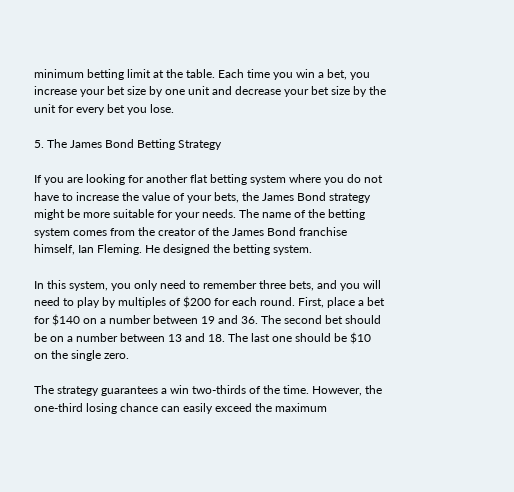minimum betting limit at the table. Each time you win a bet, you increase your bet size by one unit and decrease your bet size by the unit for every bet you lose.

5. The James Bond Betting Strategy

If you are looking for another flat betting system where you do not have to increase the value of your bets, the James Bond strategy might be more suitable for your needs. The name of the betting system comes from the creator of the James Bond franchise himself, Ian Fleming. He designed the betting system.

In this system, you only need to remember three bets, and you will need to play by multiples of $200 for each round. First, place a bet for $140 on a number between 19 and 36. The second bet should be on a number between 13 and 18. The last one should be $10 on the single zero.

The strategy guarantees a win two-thirds of the time. However, the one-third losing chance can easily exceed the maximum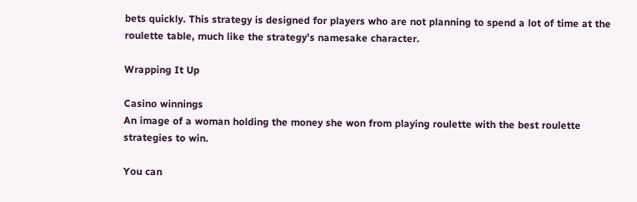bets quickly. This strategy is designed for players who are not planning to spend a lot of time at the roulette table, much like the strategy’s namesake character.

Wrapping It Up

Casino winnings
An image of a woman holding the money she won from playing roulette with the best roulette strategies to win.

You can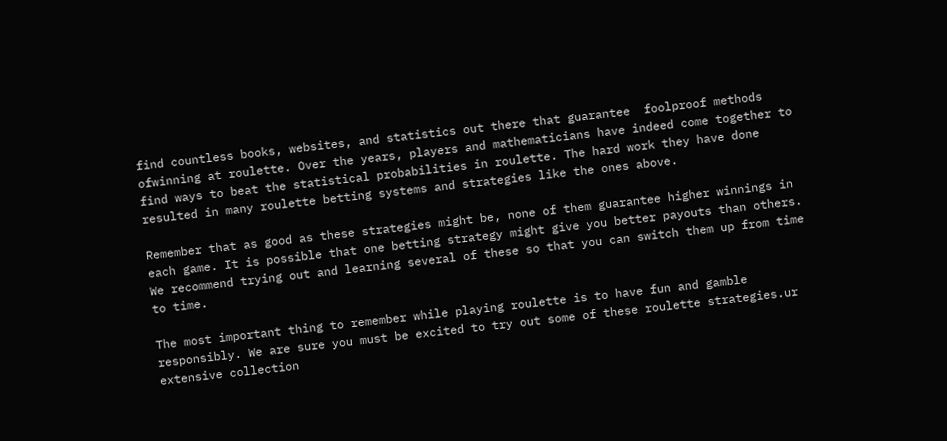find countless books, websites, and statistics out there that guarantee  foolproof methods ofwinning at roulette. Over the years, players and mathematicians have indeed come together to find ways to beat the statistical probabilities in roulette. The hard work they have done resulted in many roulette betting systems and strategies like the ones above.

Remember that as good as these strategies might be, none of them guarantee higher winnings in each game. It is possible that one betting strategy might give you better payouts than others. We recommend trying out and learning several of these so that you can switch them up from time to time.

The most important thing to remember while playing roulette is to have fun and gamble responsibly. We are sure you must be excited to try out some of these roulette strategies.ur extensive collection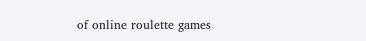of online roulette games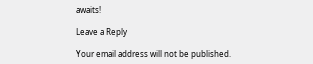awaits!

Leave a Reply

Your email address will not be published.